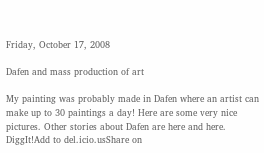Friday, October 17, 2008

Dafen and mass production of art

My painting was probably made in Dafen where an artist can make up to 30 paintings a day! Here are some very nice pictures. Other stories about Dafen are here and here.
DiggIt!Add to del.icio.usShare on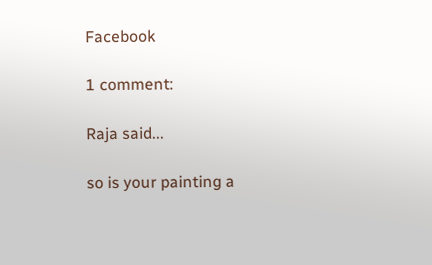Facebook

1 comment:

Raja said...

so is your painting a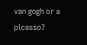van gogh or a picasso?